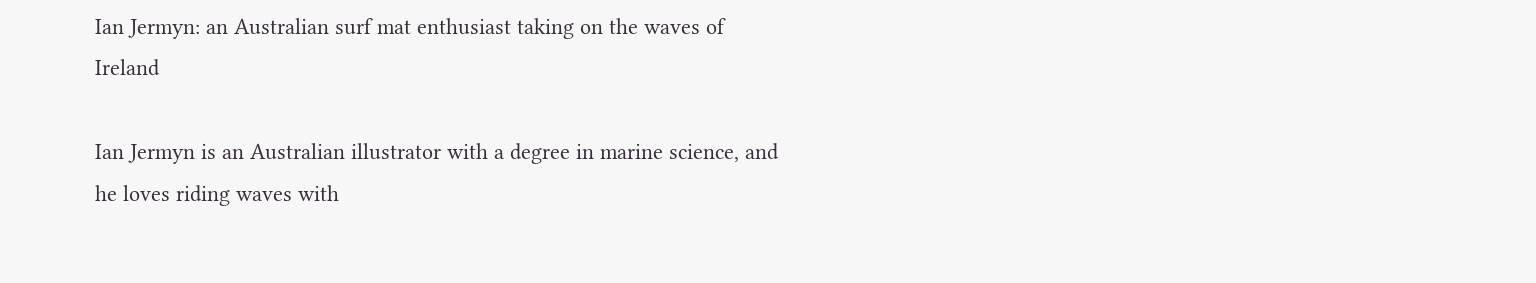Ian Jermyn: an Australian surf mat enthusiast taking on the waves of Ireland

Ian Jermyn is an Australian illustrator with a degree in marine science, and he loves riding waves with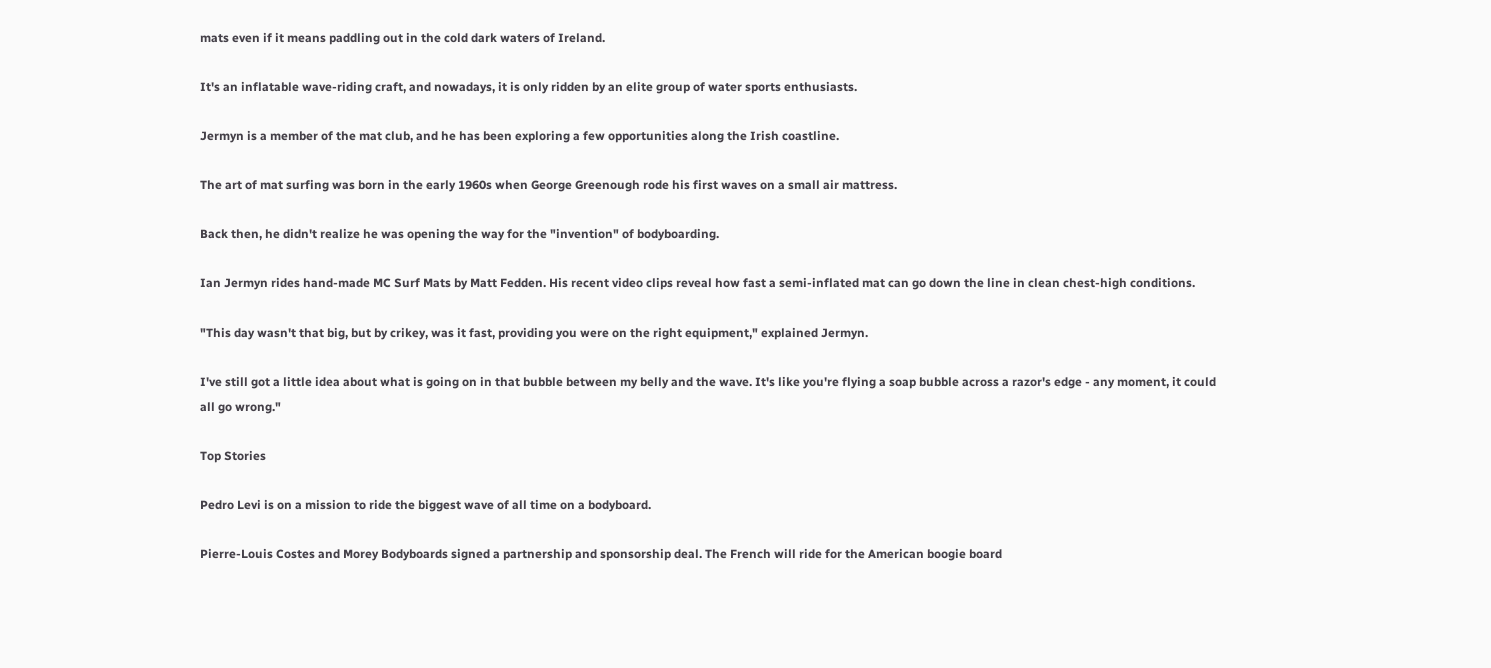mats even if it means paddling out in the cold dark waters of Ireland.

It's an inflatable wave-riding craft, and nowadays, it is only ridden by an elite group of water sports enthusiasts.

Jermyn is a member of the mat club, and he has been exploring a few opportunities along the Irish coastline.

The art of mat surfing was born in the early 1960s when George Greenough rode his first waves on a small air mattress.

Back then, he didn't realize he was opening the way for the "invention" of bodyboarding.

Ian Jermyn rides hand-made MC Surf Mats by Matt Fedden. His recent video clips reveal how fast a semi-inflated mat can go down the line in clean chest-high conditions.

"This day wasn't that big, but by crikey, was it fast, providing you were on the right equipment," explained Jermyn.

I've still got a little idea about what is going on in that bubble between my belly and the wave. It's like you're flying a soap bubble across a razor's edge - any moment, it could all go wrong."

Top Stories

Pedro Levi is on a mission to ride the biggest wave of all time on a bodyboard.

Pierre-Louis Costes and Morey Bodyboards signed a partnership and sponsorship deal. The French will ride for the American boogie board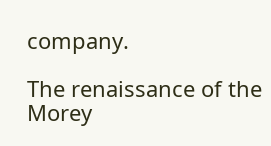company.

The renaissance of the Morey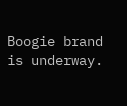Boogie brand is underway.